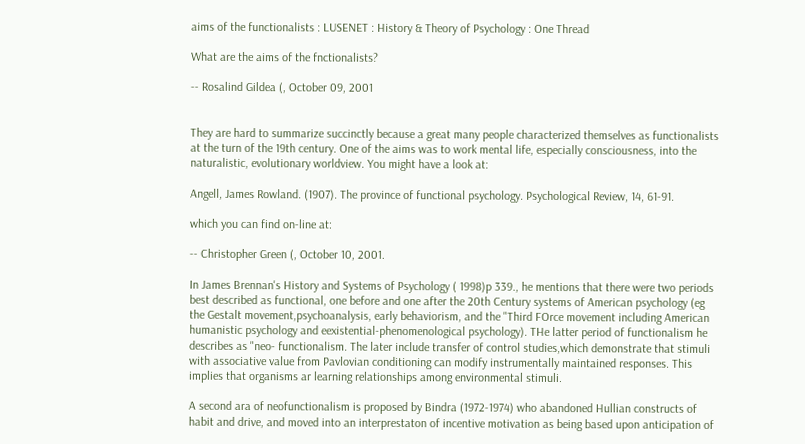aims of the functionalists : LUSENET : History & Theory of Psychology : One Thread

What are the aims of the fnctionalists?

-- Rosalind Gildea (, October 09, 2001


They are hard to summarize succinctly because a great many people characterized themselves as functionalists at the turn of the 19th century. One of the aims was to work mental life, especially consciousness, into the naturalistic, evolutionary worldview. You might have a look at:

Angell, James Rowland. (1907). The province of functional psychology. Psychological Review, 14, 61-91.

which you can find on-line at:

-- Christopher Green (, October 10, 2001.

In James Brennan's History and Systems of Psychology ( 1998)p 339., he mentions that there were two periods best described as functional, one before and one after the 20th Century systems of American psychology (eg the Gestalt movement,psychoanalysis, early behaviorism, and the "Third FOrce movement including American humanistic psychology and eexistential-phenomenological psychology). THe latter period of functionalism he describes as "neo- functionalism. The later include transfer of control studies,which demonstrate that stimuli with associative value from Pavlovian conditioning can modify instrumentally maintained responses. This implies that organisms ar learning relationships among environmental stimuli.

A second ara of neofunctionalism is proposed by Bindra (1972-1974) who abandoned Hullian constructs of habit and drive, and moved into an interprestaton of incentive motivation as being based upon anticipation of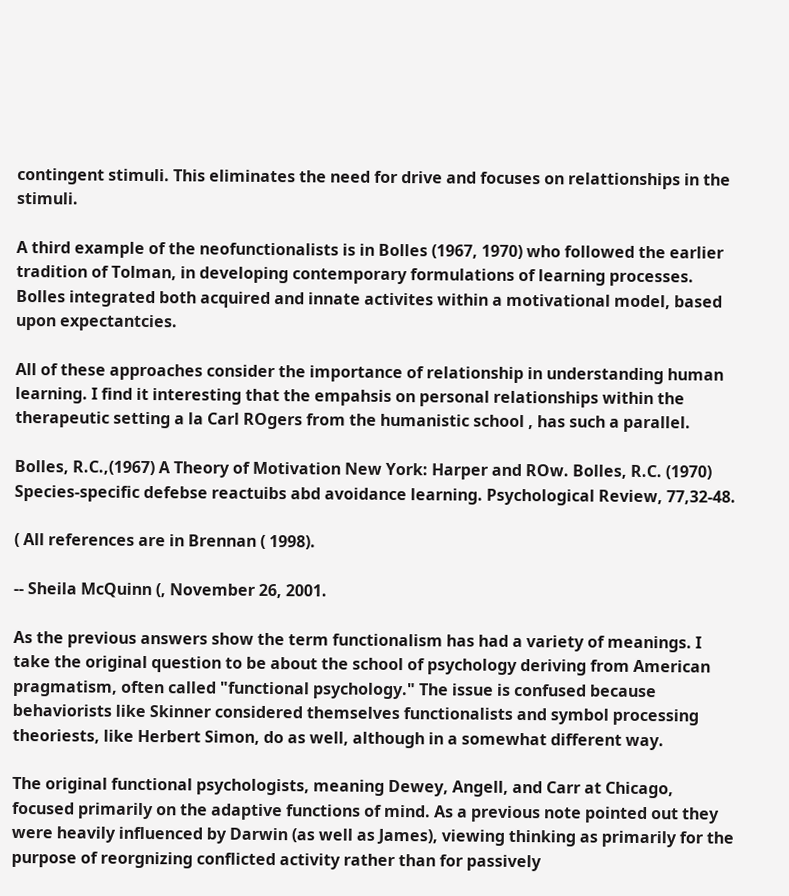contingent stimuli. This eliminates the need for drive and focuses on relattionships in the stimuli.

A third example of the neofunctionalists is in Bolles (1967, 1970) who followed the earlier tradition of Tolman, in developing contemporary formulations of learning processes. Bolles integrated both acquired and innate activites within a motivational model, based upon expectantcies.

All of these approaches consider the importance of relationship in understanding human learning. I find it interesting that the empahsis on personal relationships within the therapeutic setting a la Carl ROgers from the humanistic school , has such a parallel.

Bolles, R.C.,(1967) A Theory of Motivation New York: Harper and ROw. Bolles, R.C. (1970) Species-specific defebse reactuibs abd avoidance learning. Psychological Review, 77,32-48.

( All references are in Brennan ( 1998).

-- Sheila McQuinn (, November 26, 2001.

As the previous answers show the term functionalism has had a variety of meanings. I take the original question to be about the school of psychology deriving from American pragmatism, often called "functional psychology." The issue is confused because behaviorists like Skinner considered themselves functionalists and symbol processing theoriests, like Herbert Simon, do as well, although in a somewhat different way.

The original functional psychologists, meaning Dewey, Angell, and Carr at Chicago, focused primarily on the adaptive functions of mind. As a previous note pointed out they were heavily influenced by Darwin (as well as James), viewing thinking as primarily for the purpose of reorgnizing conflicted activity rather than for passively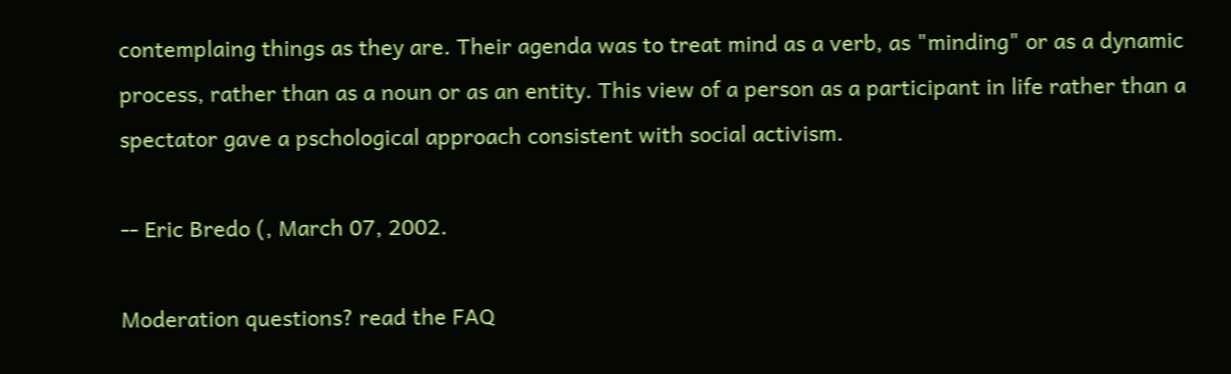contemplaing things as they are. Their agenda was to treat mind as a verb, as "minding" or as a dynamic process, rather than as a noun or as an entity. This view of a person as a participant in life rather than a spectator gave a pschological approach consistent with social activism.

-- Eric Bredo (, March 07, 2002.

Moderation questions? read the FAQ